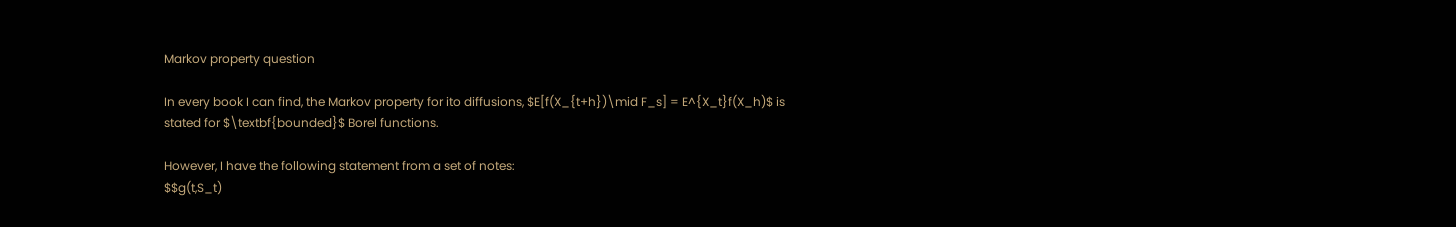Markov property question

In every book I can find, the Markov property for ito diffusions, $E[f(X_{t+h})\mid F_s] = E^{X_t}f(X_h)$ is stated for $\textbf{bounded}$ Borel functions.

However, I have the following statement from a set of notes:
$$g(t,S_t)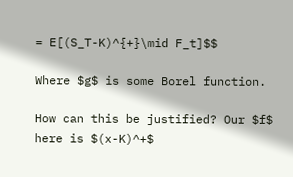= E[(S_T-K)^{+}\mid F_t]$$

Where $g$ is some Borel function.

How can this be justified? Our $f$ here is $(x-K)^+$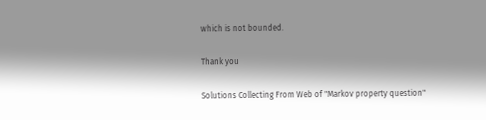which is not bounded.

Thank you

Solutions Collecting From Web of "Markov property question"